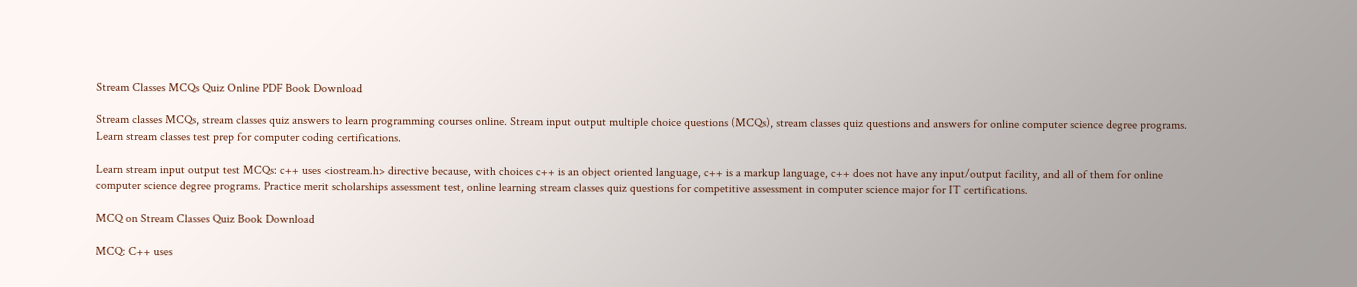Stream Classes MCQs Quiz Online PDF Book Download

Stream classes MCQs, stream classes quiz answers to learn programming courses online. Stream input output multiple choice questions (MCQs), stream classes quiz questions and answers for online computer science degree programs. Learn stream classes test prep for computer coding certifications.

Learn stream input output test MCQs: c++ uses <iostream.h> directive because, with choices c++ is an object oriented language, c++ is a markup language, c++ does not have any input/output facility, and all of them for online computer science degree programs. Practice merit scholarships assessment test, online learning stream classes quiz questions for competitive assessment in computer science major for IT certifications.

MCQ on Stream Classes Quiz Book Download

MCQ: C++ uses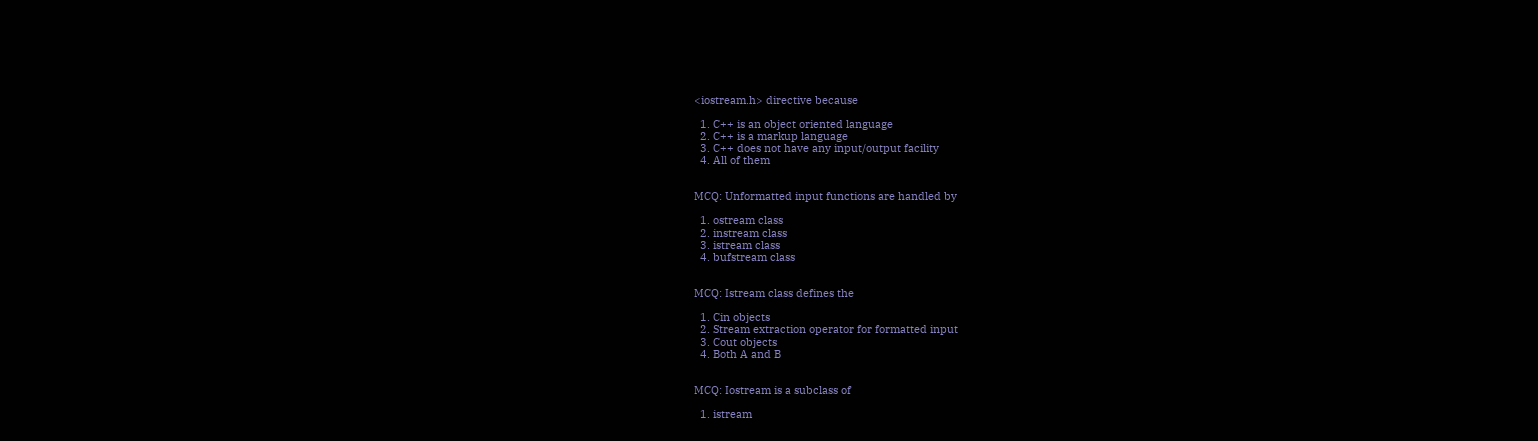<iostream.h> directive because

  1. C++ is an object oriented language
  2. C++ is a markup language
  3. C++ does not have any input/output facility
  4. All of them


MCQ: Unformatted input functions are handled by

  1. ostream class
  2. instream class
  3. istream class
  4. bufstream class


MCQ: Istream class defines the

  1. Cin objects
  2. Stream extraction operator for formatted input
  3. Cout objects
  4. Both A and B


MCQ: Iostream is a subclass of

  1. istream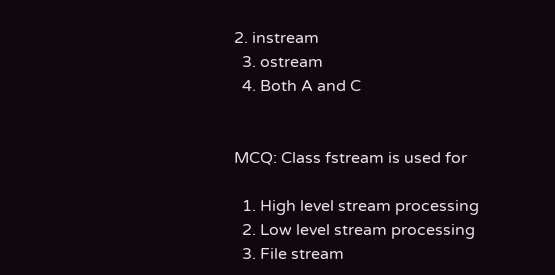2. instream
  3. ostream
  4. Both A and C


MCQ: Class fstream is used for

  1. High level stream processing
  2. Low level stream processing
  3. File stream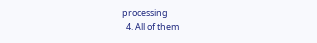processing
  4. All of them